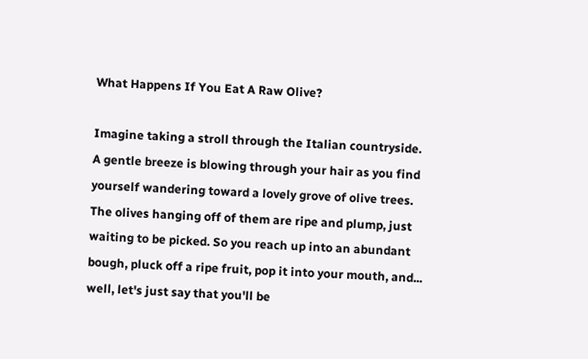What Happens If You Eat A Raw Olive?

Imagine taking a stroll through the Italian countryside. A gentle breeze is blowing through your hair as you find yourself wandering toward a lovely grove of olive trees. The olives hanging off of them are ripe and plump, just waiting to be picked. So you reach up into an abundant bough, pluck off a ripe fruit, pop it into your mouth, and... well, let's just say that you'll be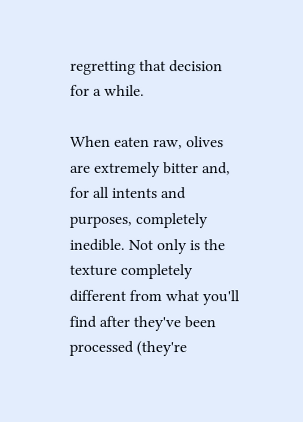regretting that decision for a while.

When eaten raw, olives are extremely bitter and, for all intents and purposes, completely inedible. Not only is the texture completely different from what you'll find after they've been processed (they're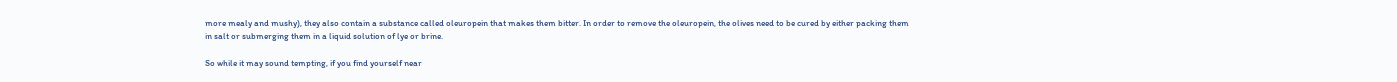more mealy and mushy), they also contain a substance called oleuropein that makes them bitter. In order to remove the oleuropein, the olives need to be cured by either packing them in salt or submerging them in a liquid solution of lye or brine.

So while it may sound tempting, if you find yourself near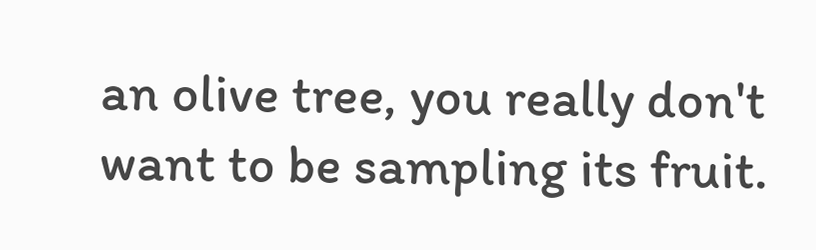an olive tree, you really don't want to be sampling its fruit.